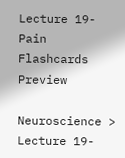Lecture 19- Pain Flashcards Preview

Neuroscience > Lecture 19-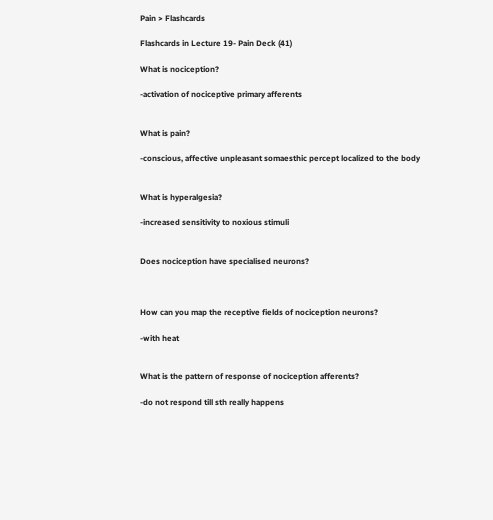Pain > Flashcards

Flashcards in Lecture 19- Pain Deck (41)

What is nociception?

-activation of nociceptive primary afferents


What is pain?

-conscious, affective unpleasant somaesthic percept localized to the body


What is hyperalgesia?

-increased sensitivity to noxious stimuli


Does nociception have specialised neurons?



How can you map the receptive fields of nociception neurons?

-with heat


What is the pattern of response of nociception afferents?

-do not respond till sth really happens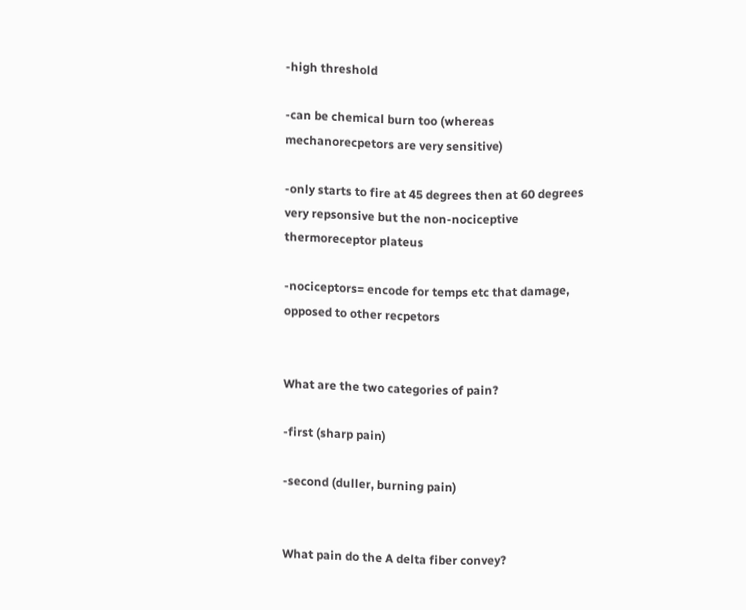-high threshold

-can be chemical burn too (whereas mechanorecpetors are very sensitive)

-only starts to fire at 45 degrees then at 60 degrees very repsonsive but the non-nociceptive thermoreceptor plateus

-nociceptors= encode for temps etc that damage, opposed to other recpetors


What are the two categories of pain?

-first (sharp pain)

-second (duller, burning pain)


What pain do the A delta fiber convey?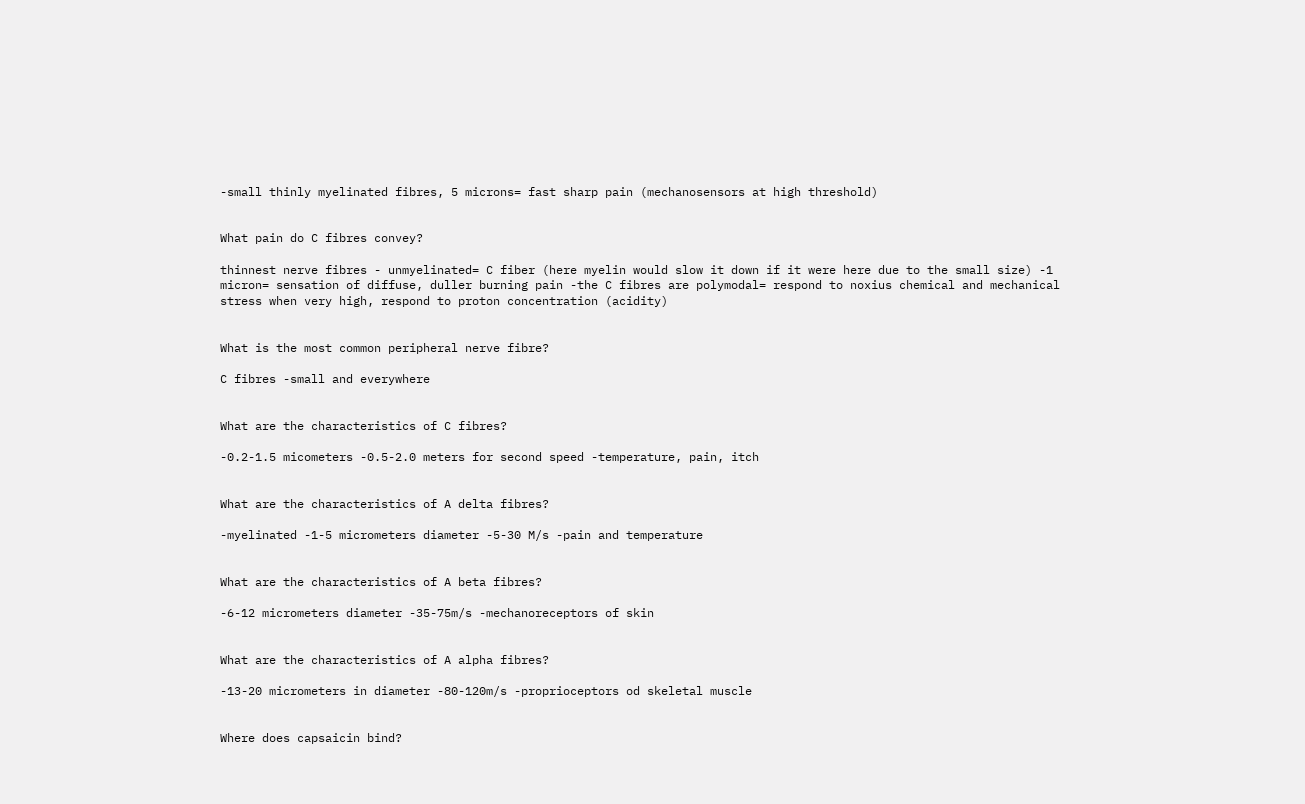-small thinly myelinated fibres, 5 microns= fast sharp pain (mechanosensors at high threshold)


What pain do C fibres convey?

thinnest nerve fibres - unmyelinated= C fiber (here myelin would slow it down if it were here due to the small size) -1 micron= sensation of diffuse, duller burning pain -the C fibres are polymodal= respond to noxius chemical and mechanical stress when very high, respond to proton concentration (acidity)


What is the most common peripheral nerve fibre?

C fibres -small and everywhere


What are the characteristics of C fibres?

-0.2-1.5 micometers -0.5-2.0 meters for second speed -temperature, pain, itch


What are the characteristics of A delta fibres?

-myelinated -1-5 micrometers diameter -5-30 M/s -pain and temperature


What are the characteristics of A beta fibres?

-6-12 micrometers diameter -35-75m/s -mechanoreceptors of skin


What are the characteristics of A alpha fibres?

-13-20 micrometers in diameter -80-120m/s -proprioceptors od skeletal muscle


Where does capsaicin bind?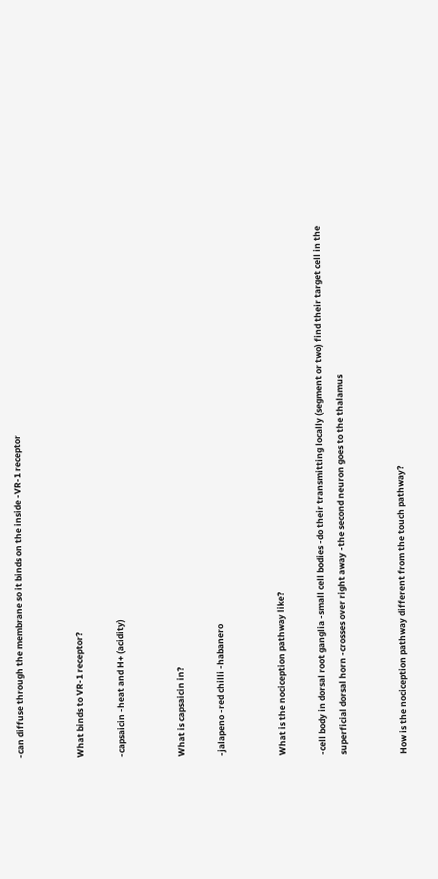-can diffuse through the membrane so it binds on the inside -VR-1 receptor


What binds to VR-1 receptor?

-capsaicin -heat and H+ (acidity)


What is capsaicin in?

-jalapeno -red chilli -habanero


What is the nociception pathway like?

-cell body in dorsal root ganglia -small cell bodies -do their transmitting locally (segment or two) find their target cell in the superficial dorsal horn -crosses over right away -the second neuron goes to the thalamus


How is the nociception pathway different from the touch pathway?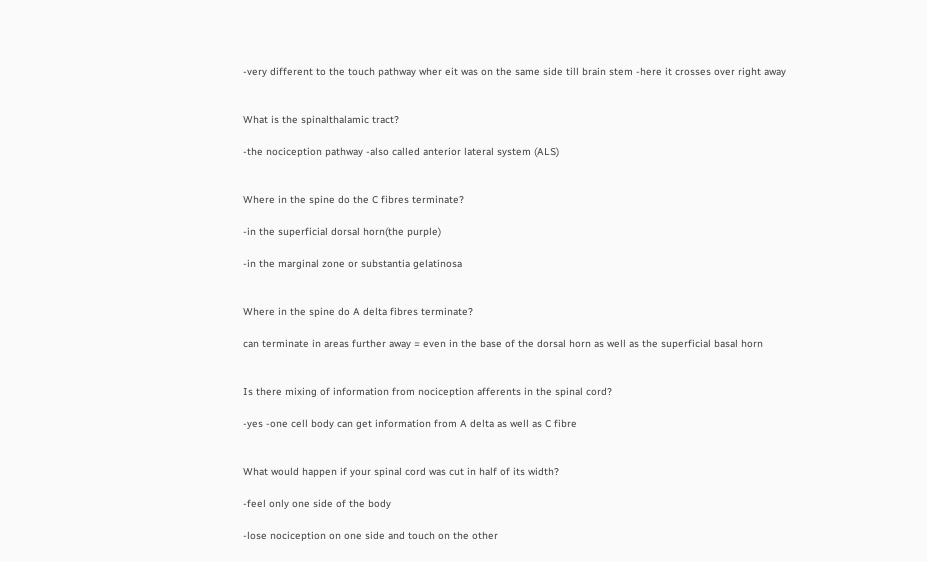-very different to the touch pathway wher eit was on the same side till brain stem -here it crosses over right away


What is the spinalthalamic tract?

-the nociception pathway -also called anterior lateral system (ALS)


Where in the spine do the C fibres terminate?

-in the superficial dorsal horn(the purple)

-in the marginal zone or substantia gelatinosa


Where in the spine do A delta fibres terminate?

can terminate in areas further away = even in the base of the dorsal horn as well as the superficial basal horn


Is there mixing of information from nociception afferents in the spinal cord?

-yes -one cell body can get information from A delta as well as C fibre


What would happen if your spinal cord was cut in half of its width?

-feel only one side of the body

-lose nociception on one side and touch on the other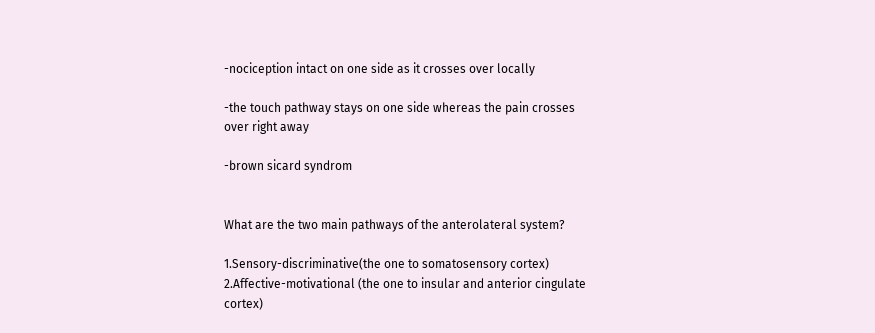-nociception intact on one side as it crosses over locally

-the touch pathway stays on one side whereas the pain crosses over right away

-brown sicard syndrom


What are the two main pathways of the anterolateral system?

1.Sensory-discriminative(the one to somatosensory cortex) 2.Affective-motivational (the one to insular and anterior cingulate cortex)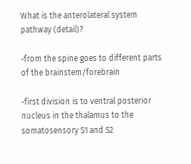What is the anterolateral system pathway (detail)?

-from the spine goes to different parts of the brainstem/forebrain

-first division is to ventral posterior nucleus in the thalamus to the somatosensory S1 and S2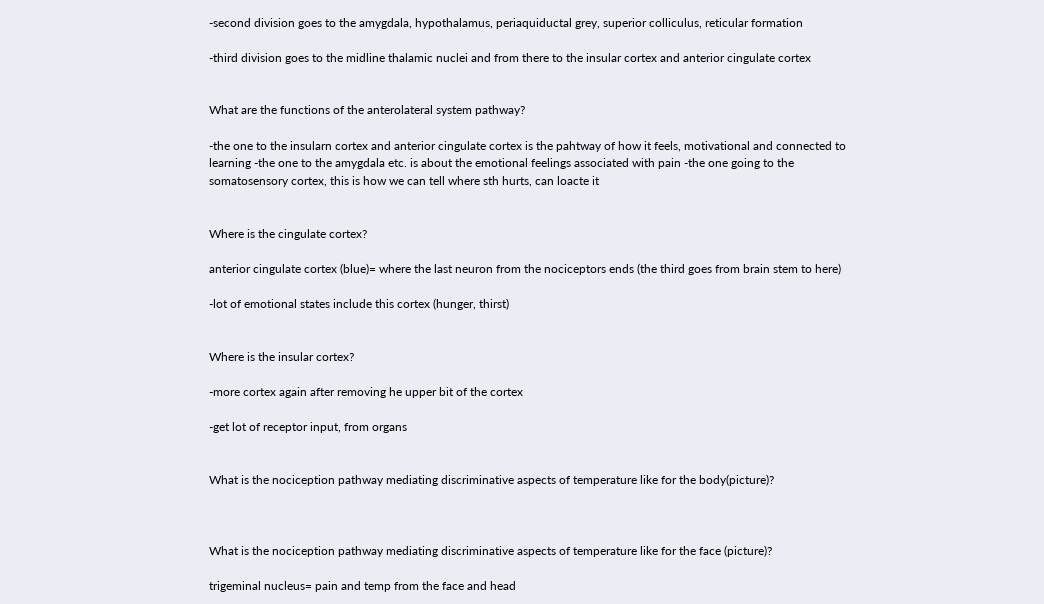-second division goes to the amygdala, hypothalamus, periaquiductal grey, superior colliculus, reticular formation

-third division goes to the midline thalamic nuclei and from there to the insular cortex and anterior cingulate cortex


What are the functions of the anterolateral system pathway?

-the one to the insularn cortex and anterior cingulate cortex is the pahtway of how it feels, motivational and connected to learning -the one to the amygdala etc. is about the emotional feelings associated with pain -the one going to the somatosensory cortex, this is how we can tell where sth hurts, can loacte it


Where is the cingulate cortex?

anterior cingulate cortex (blue)= where the last neuron from the nociceptors ends (the third goes from brain stem to here)

-lot of emotional states include this cortex (hunger, thirst)


Where is the insular cortex?

-more cortex again after removing he upper bit of the cortex

-get lot of receptor input, from organs


What is the nociception pathway mediating discriminative aspects of temperature like for the body(picture)?



What is the nociception pathway mediating discriminative aspects of temperature like for the face (picture)?

trigeminal nucleus= pain and temp from the face and head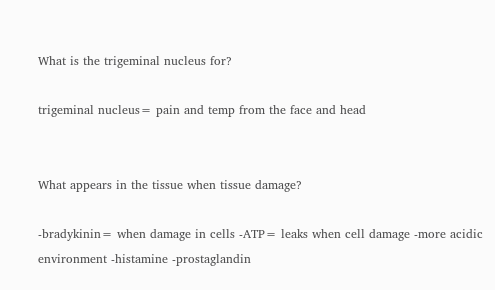What is the trigeminal nucleus for?

trigeminal nucleus= pain and temp from the face and head


What appears in the tissue when tissue damage?

-bradykinin= when damage in cells -ATP= leaks when cell damage -more acidic environment -histamine -prostaglandin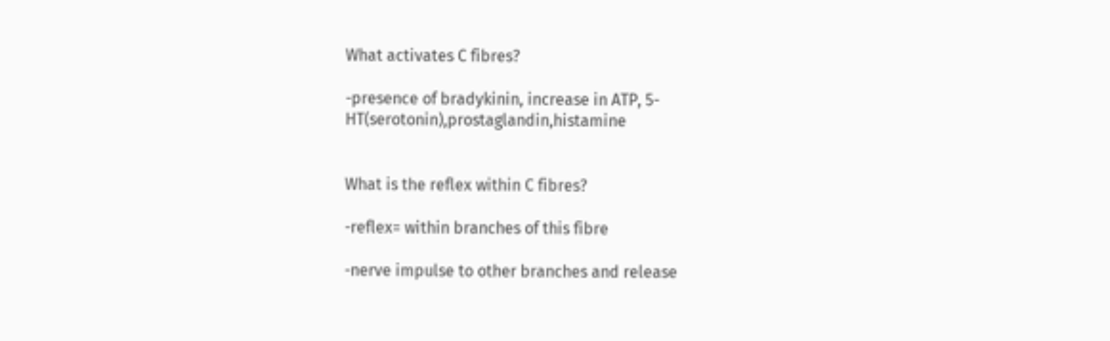What activates C fibres?

-presence of bradykinin, increase in ATP, 5-HT(serotonin),prostaglandin,histamine


What is the reflex within C fibres?

-reflex= within branches of this fibre

-nerve impulse to other branches and release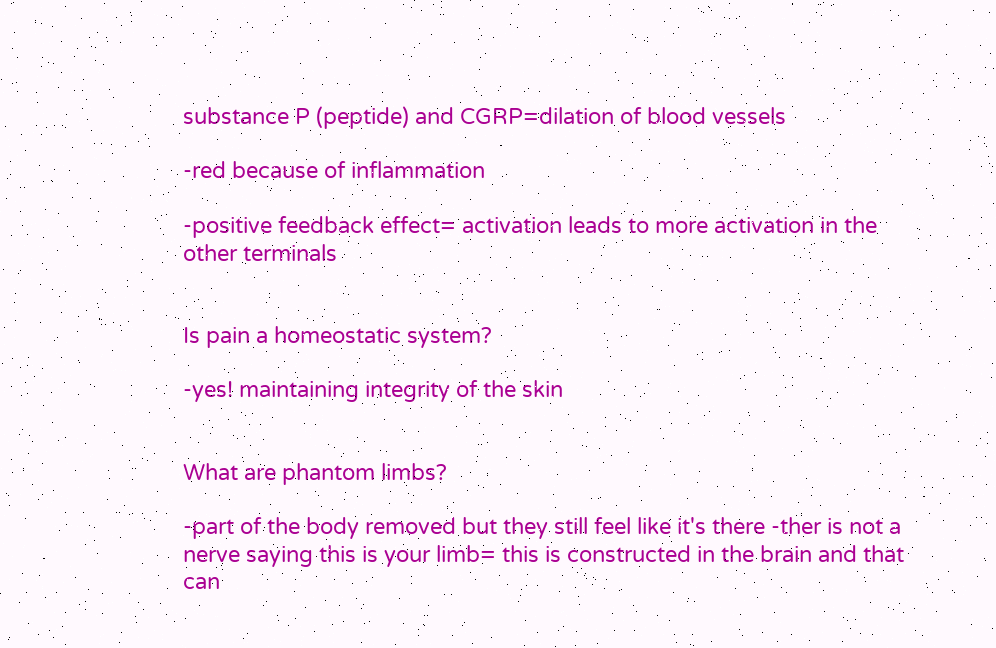substance P (peptide) and CGRP=dilation of blood vessels

-red because of inflammation

-positive feedback effect= activation leads to more activation in the other terminals


Is pain a homeostatic system?

-yes! maintaining integrity of the skin


What are phantom limbs?

-part of the body removed but they still feel like it's there -ther is not a nerve saying this is your limb= this is constructed in the brain and that can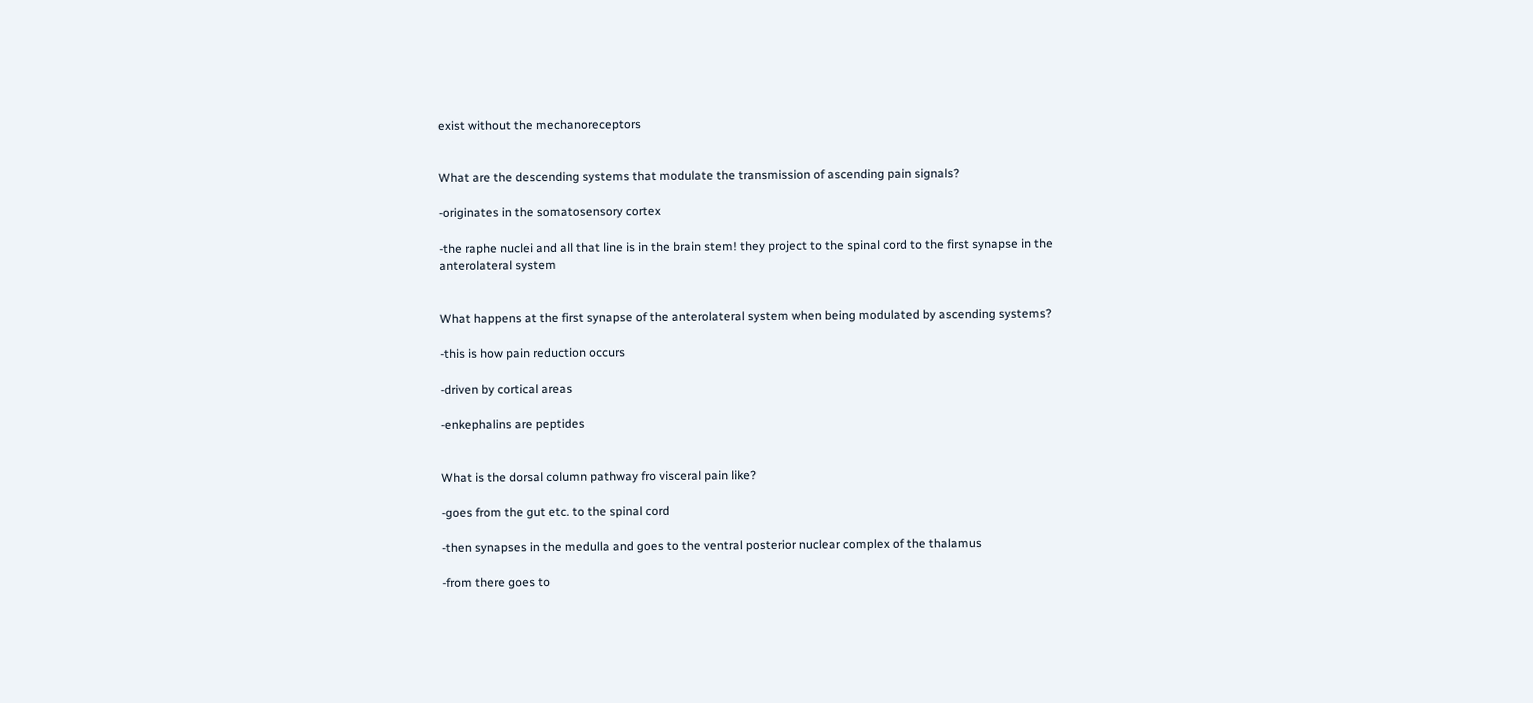exist without the mechanoreceptors


What are the descending systems that modulate the transmission of ascending pain signals?

-originates in the somatosensory cortex

-the raphe nuclei and all that line is in the brain stem! they project to the spinal cord to the first synapse in the anterolateral system


What happens at the first synapse of the anterolateral system when being modulated by ascending systems?

-this is how pain reduction occurs

-driven by cortical areas

-enkephalins are peptides


What is the dorsal column pathway fro visceral pain like?

-goes from the gut etc. to the spinal cord

-then synapses in the medulla and goes to the ventral posterior nuclear complex of the thalamus

-from there goes to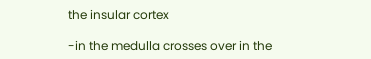the insular cortex

-in the medulla crosses over in the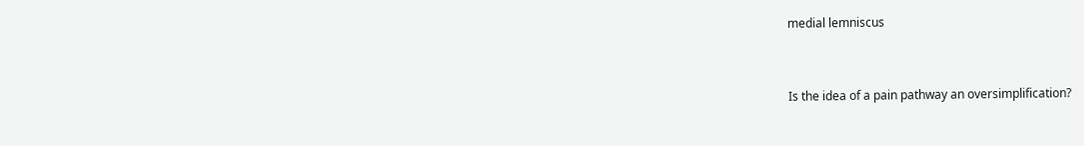medial lemniscus


Is the idea of a pain pathway an oversimplification?